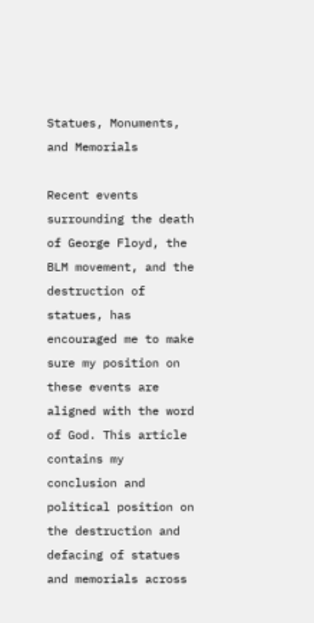Statues, Monuments, and Memorials

Recent events surrounding the death of George Floyd, the BLM movement, and the destruction of statues, has encouraged me to make sure my position on these events are aligned with the word of God. This article contains my conclusion and political position on the destruction and defacing of statues and memorials across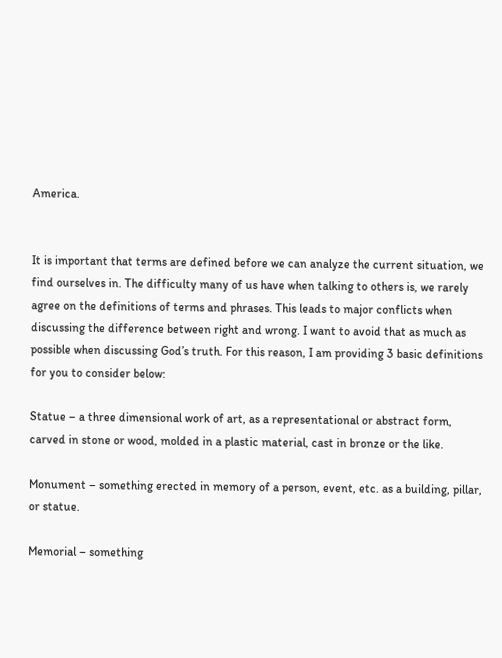America.


It is important that terms are defined before we can analyze the current situation, we find ourselves in. The difficulty many of us have when talking to others is, we rarely agree on the definitions of terms and phrases. This leads to major conflicts when discussing the difference between right and wrong. I want to avoid that as much as possible when discussing God’s truth. For this reason, I am providing 3 basic definitions for you to consider below:

Statue – a three dimensional work of art, as a representational or abstract form, carved in stone or wood, molded in a plastic material, cast in bronze or the like.

Monument – something erected in memory of a person, event, etc. as a building, pillar, or statue.

Memorial – something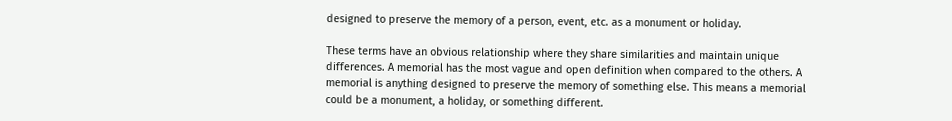designed to preserve the memory of a person, event, etc. as a monument or holiday.

These terms have an obvious relationship where they share similarities and maintain unique differences. A memorial has the most vague and open definition when compared to the others. A memorial is anything designed to preserve the memory of something else. This means a memorial could be a monument, a holiday, or something different.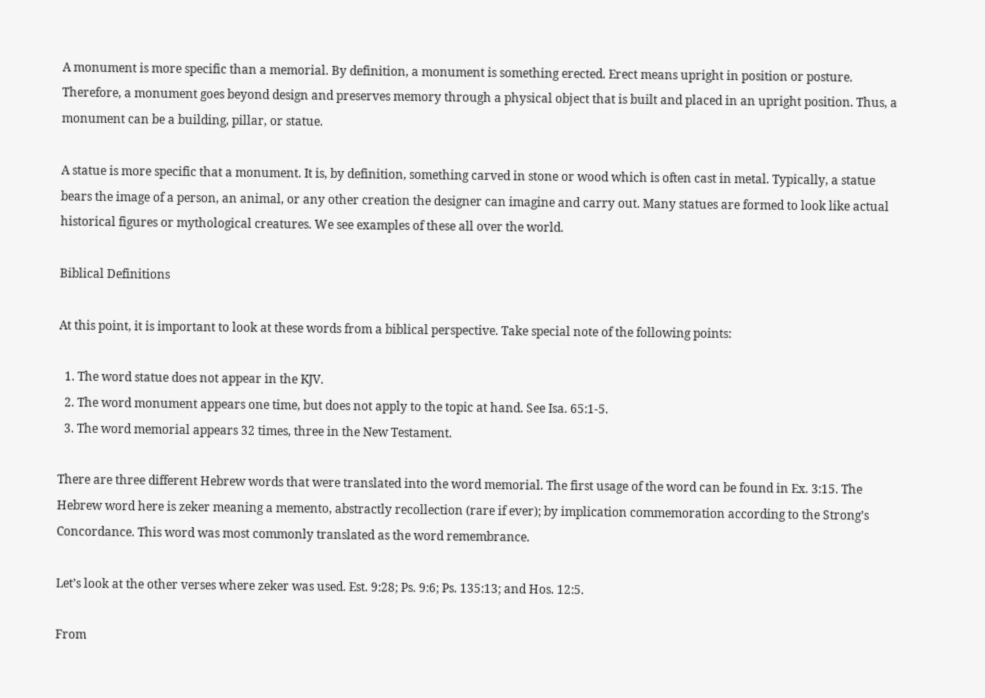A monument is more specific than a memorial. By definition, a monument is something erected. Erect means upright in position or posture. Therefore, a monument goes beyond design and preserves memory through a physical object that is built and placed in an upright position. Thus, a monument can be a building, pillar, or statue.

A statue is more specific that a monument. It is, by definition, something carved in stone or wood which is often cast in metal. Typically, a statue bears the image of a person, an animal, or any other creation the designer can imagine and carry out. Many statues are formed to look like actual historical figures or mythological creatures. We see examples of these all over the world.

Biblical Definitions

At this point, it is important to look at these words from a biblical perspective. Take special note of the following points:

  1. The word statue does not appear in the KJV.
  2. The word monument appears one time, but does not apply to the topic at hand. See Isa. 65:1-5.
  3. The word memorial appears 32 times, three in the New Testament.

There are three different Hebrew words that were translated into the word memorial. The first usage of the word can be found in Ex. 3:15. The Hebrew word here is zeker meaning a memento, abstractly recollection (rare if ever); by implication commemoration according to the Strong’s Concordance. This word was most commonly translated as the word remembrance.

Let’s look at the other verses where zeker was used. Est. 9:28; Ps. 9:6; Ps. 135:13; and Hos. 12:5.

From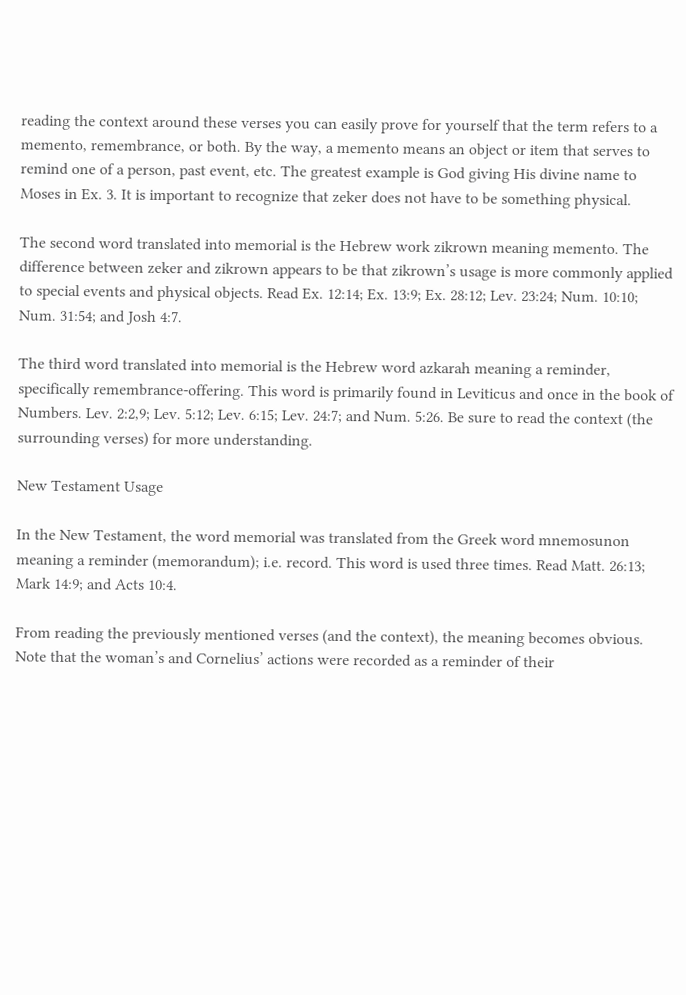reading the context around these verses you can easily prove for yourself that the term refers to a memento, remembrance, or both. By the way, a memento means an object or item that serves to remind one of a person, past event, etc. The greatest example is God giving His divine name to Moses in Ex. 3. It is important to recognize that zeker does not have to be something physical.

The second word translated into memorial is the Hebrew work zikrown meaning memento. The difference between zeker and zikrown appears to be that zikrown’s usage is more commonly applied to special events and physical objects. Read Ex. 12:14; Ex. 13:9; Ex. 28:12; Lev. 23:24; Num. 10:10; Num. 31:54; and Josh 4:7.

The third word translated into memorial is the Hebrew word azkarah meaning a reminder, specifically remembrance-offering. This word is primarily found in Leviticus and once in the book of Numbers. Lev. 2:2,9; Lev. 5:12; Lev. 6:15; Lev. 24:7; and Num. 5:26. Be sure to read the context (the surrounding verses) for more understanding.

New Testament Usage

In the New Testament, the word memorial was translated from the Greek word mnemosunon meaning a reminder (memorandum); i.e. record. This word is used three times. Read Matt. 26:13; Mark 14:9; and Acts 10:4.

From reading the previously mentioned verses (and the context), the meaning becomes obvious. Note that the woman’s and Cornelius’ actions were recorded as a reminder of their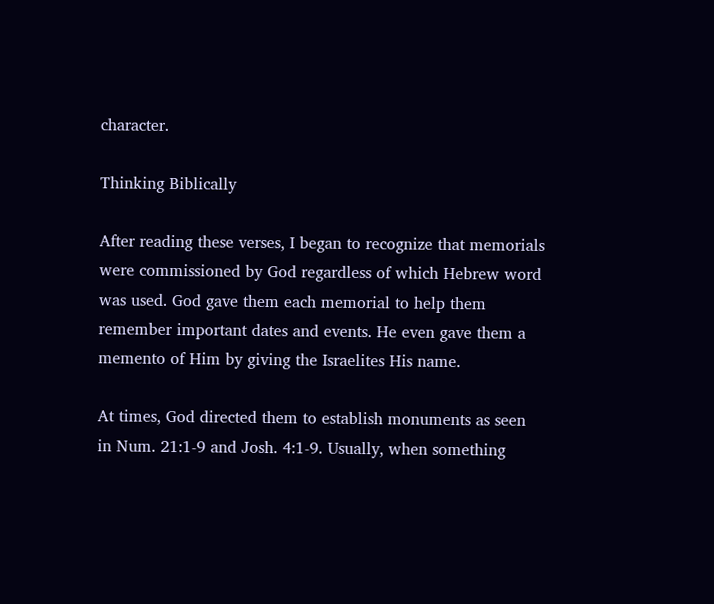character.

Thinking Biblically

After reading these verses, I began to recognize that memorials were commissioned by God regardless of which Hebrew word was used. God gave them each memorial to help them remember important dates and events. He even gave them a memento of Him by giving the Israelites His name.

At times, God directed them to establish monuments as seen in Num. 21:1-9 and Josh. 4:1-9. Usually, when something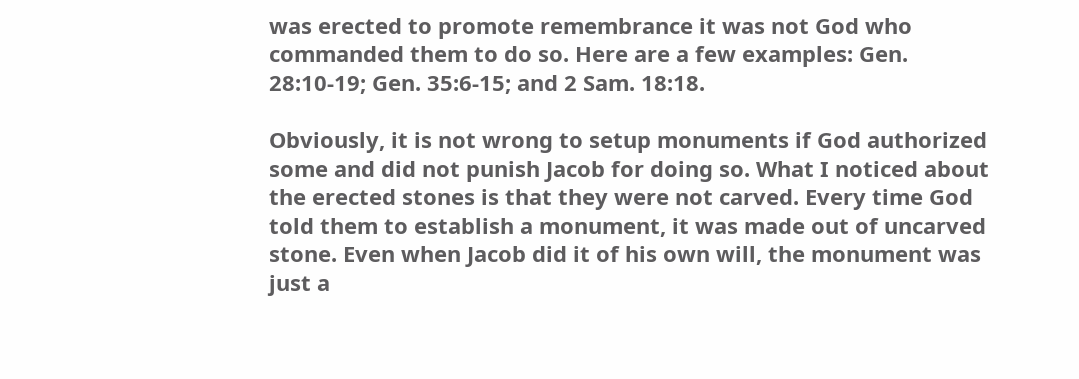was erected to promote remembrance it was not God who commanded them to do so. Here are a few examples: Gen. 28:10-19; Gen. 35:6-15; and 2 Sam. 18:18.

Obviously, it is not wrong to setup monuments if God authorized some and did not punish Jacob for doing so. What I noticed about the erected stones is that they were not carved. Every time God told them to establish a monument, it was made out of uncarved stone. Even when Jacob did it of his own will, the monument was just a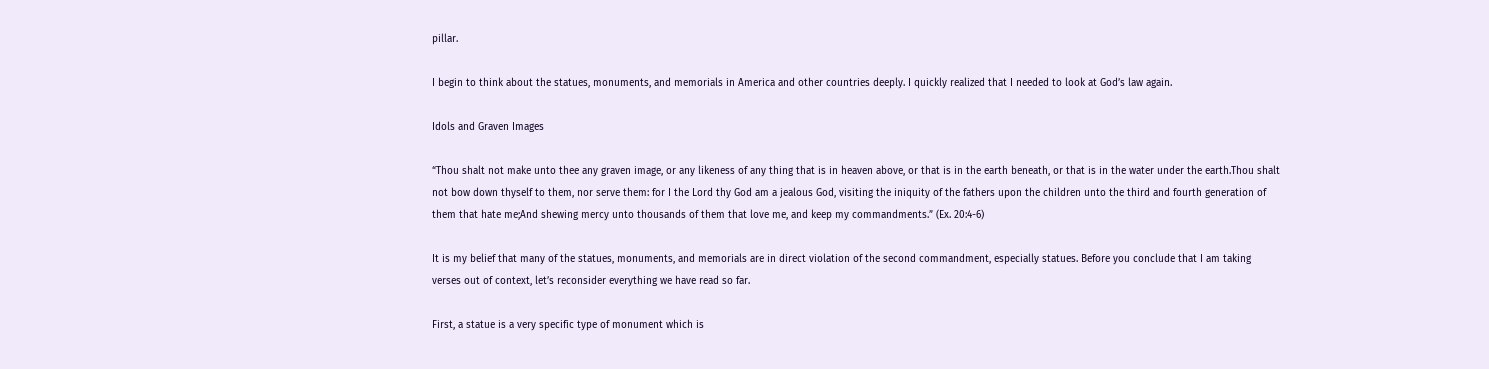pillar.

I begin to think about the statues, monuments, and memorials in America and other countries deeply. I quickly realized that I needed to look at God’s law again.

Idols and Graven Images

“Thou shalt not make unto thee any graven image, or any likeness of any thing that is in heaven above, or that is in the earth beneath, or that is in the water under the earth.Thou shalt not bow down thyself to them, nor serve them: for I the Lord thy God am a jealous God, visiting the iniquity of the fathers upon the children unto the third and fourth generation of them that hate me;And shewing mercy unto thousands of them that love me, and keep my commandments.” (Ex. 20:4-6)

It is my belief that many of the statues, monuments, and memorials are in direct violation of the second commandment, especially statues. Before you conclude that I am taking verses out of context, let’s reconsider everything we have read so far.

First, a statue is a very specific type of monument which is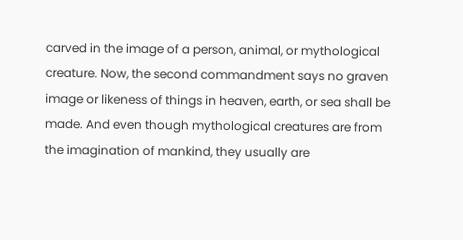carved in the image of a person, animal, or mythological creature. Now, the second commandment says no graven image or likeness of things in heaven, earth, or sea shall be made. And even though mythological creatures are from the imagination of mankind, they usually are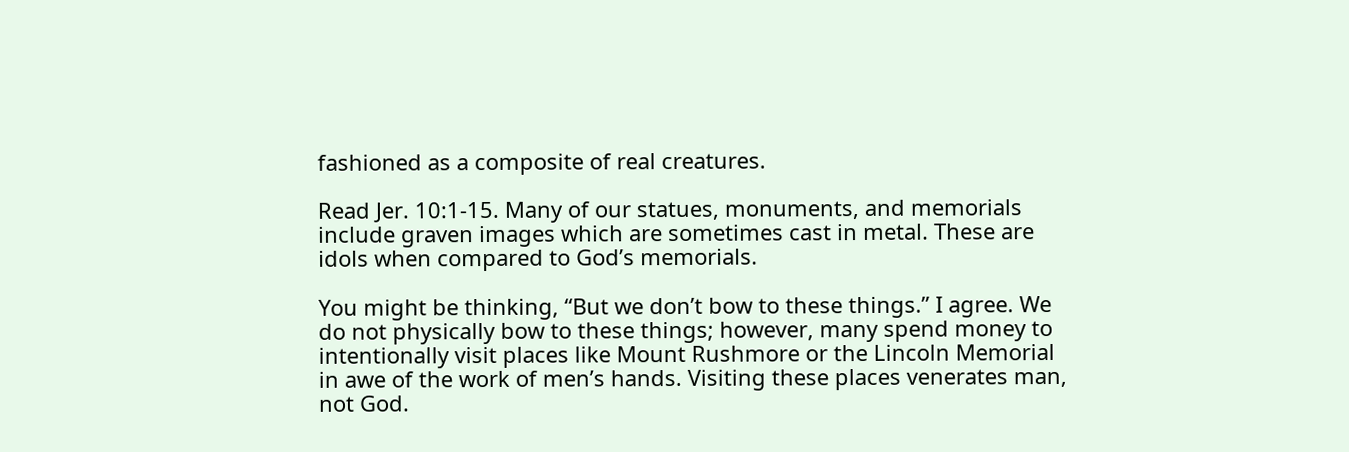fashioned as a composite of real creatures.

Read Jer. 10:1-15. Many of our statues, monuments, and memorials include graven images which are sometimes cast in metal. These are idols when compared to God’s memorials.

You might be thinking, “But we don’t bow to these things.” I agree. We do not physically bow to these things; however, many spend money to intentionally visit places like Mount Rushmore or the Lincoln Memorial in awe of the work of men’s hands. Visiting these places venerates man, not God.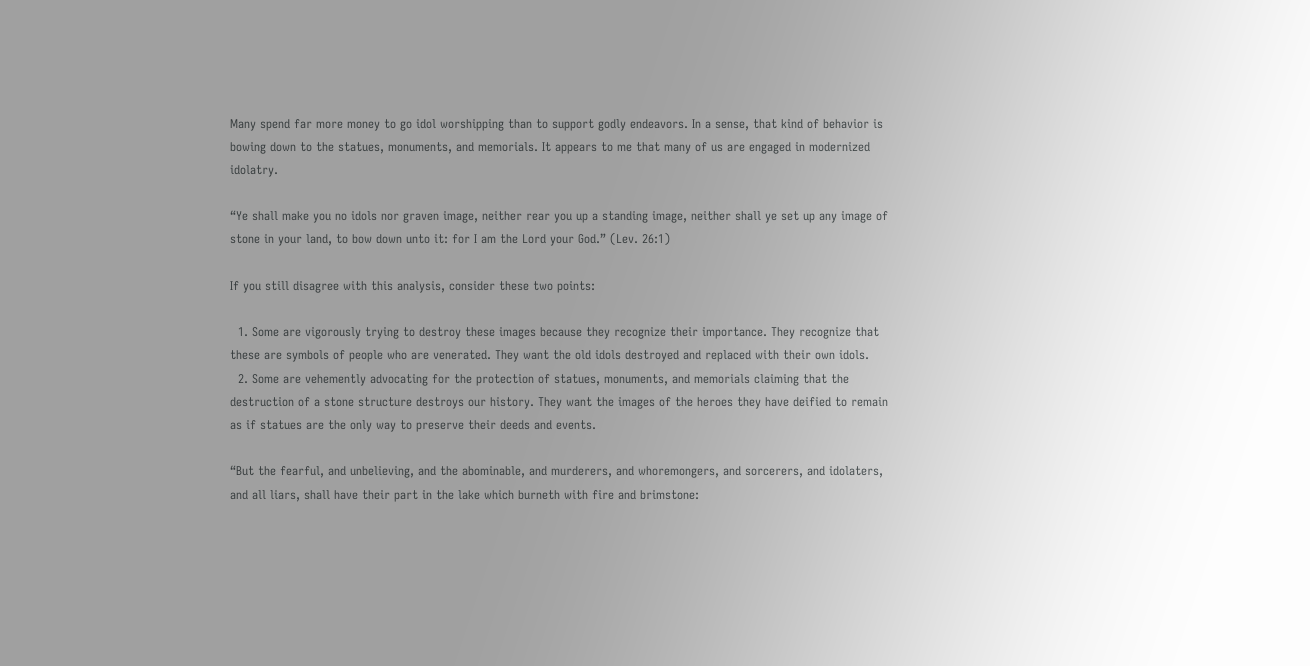Many spend far more money to go idol worshipping than to support godly endeavors. In a sense, that kind of behavior is bowing down to the statues, monuments, and memorials. It appears to me that many of us are engaged in modernized idolatry.

“Ye shall make you no idols nor graven image, neither rear you up a standing image, neither shall ye set up any image of stone in your land, to bow down unto it: for I am the Lord your God.” (Lev. 26:1)

If you still disagree with this analysis, consider these two points:

  1. Some are vigorously trying to destroy these images because they recognize their importance. They recognize that these are symbols of people who are venerated. They want the old idols destroyed and replaced with their own idols.
  2. Some are vehemently advocating for the protection of statues, monuments, and memorials claiming that the destruction of a stone structure destroys our history. They want the images of the heroes they have deified to remain as if statues are the only way to preserve their deeds and events.

“But the fearful, and unbelieving, and the abominable, and murderers, and whoremongers, and sorcerers, and idolaters, and all liars, shall have their part in the lake which burneth with fire and brimstone: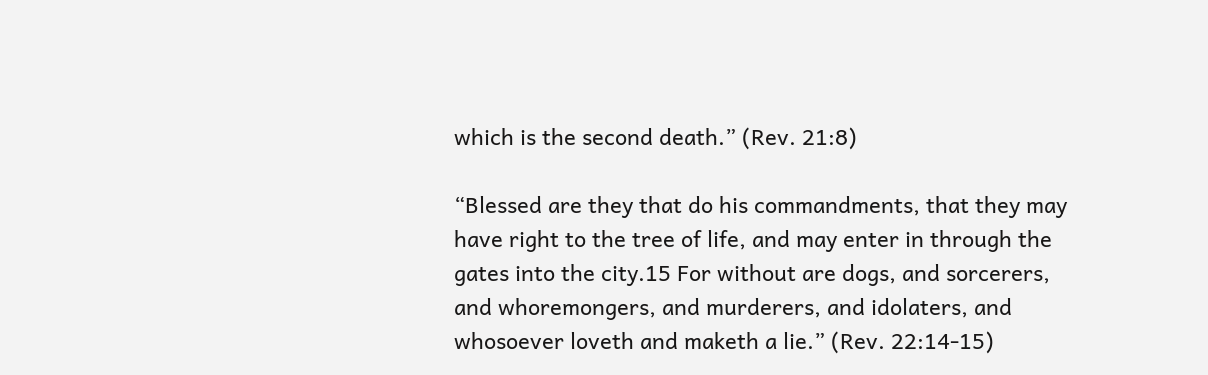which is the second death.” (Rev. 21:8)

“Blessed are they that do his commandments, that they may have right to the tree of life, and may enter in through the gates into the city.15 For without are dogs, and sorcerers, and whoremongers, and murderers, and idolaters, and whosoever loveth and maketh a lie.” (Rev. 22:14-15)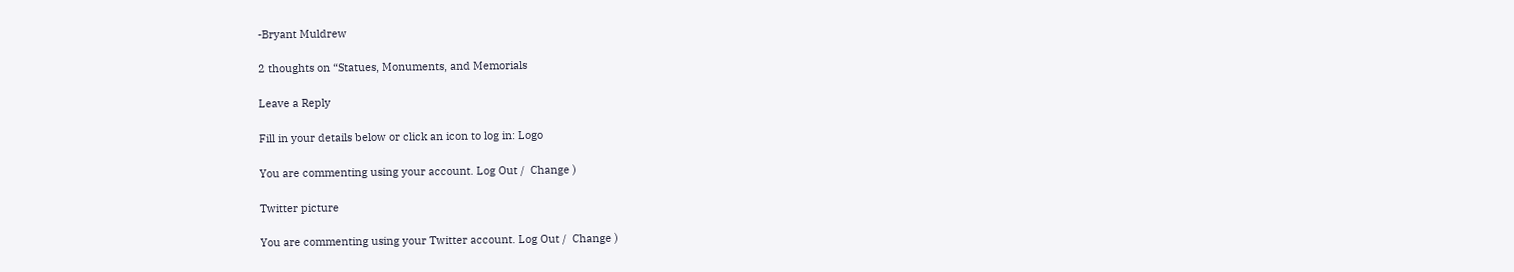-Bryant Muldrew

2 thoughts on “Statues, Monuments, and Memorials

Leave a Reply

Fill in your details below or click an icon to log in: Logo

You are commenting using your account. Log Out /  Change )

Twitter picture

You are commenting using your Twitter account. Log Out /  Change )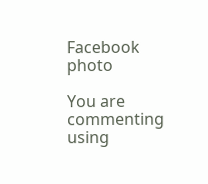Facebook photo

You are commenting using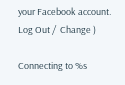your Facebook account. Log Out /  Change )

Connecting to %s